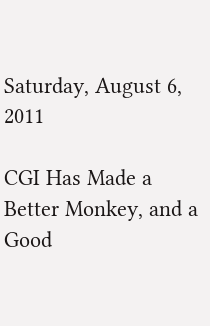Saturday, August 6, 2011

CGI Has Made a Better Monkey, and a Good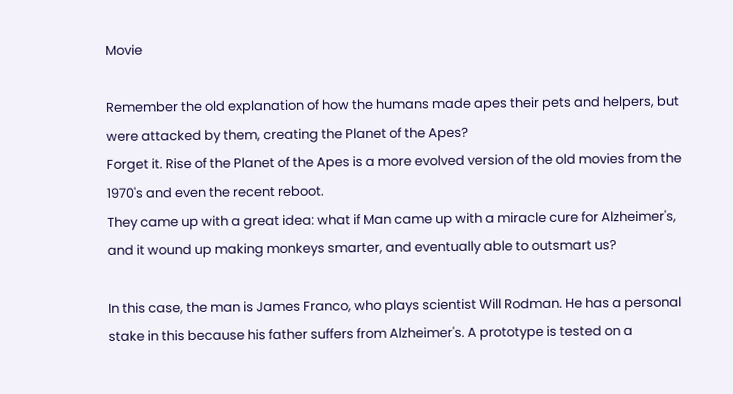Movie

Remember the old explanation of how the humans made apes their pets and helpers, but were attacked by them, creating the Planet of the Apes?
Forget it. Rise of the Planet of the Apes is a more evolved version of the old movies from the 1970's and even the recent reboot.
They came up with a great idea: what if Man came up with a miracle cure for Alzheimer's, and it wound up making monkeys smarter, and eventually able to outsmart us?

In this case, the man is James Franco, who plays scientist Will Rodman. He has a personal stake in this because his father suffers from Alzheimer's. A prototype is tested on a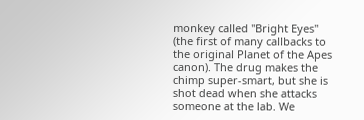monkey called "Bright Eyes" (the first of many callbacks to the original Planet of the Apes canon). The drug makes the chimp super-smart, but she is shot dead when she attacks someone at the lab. We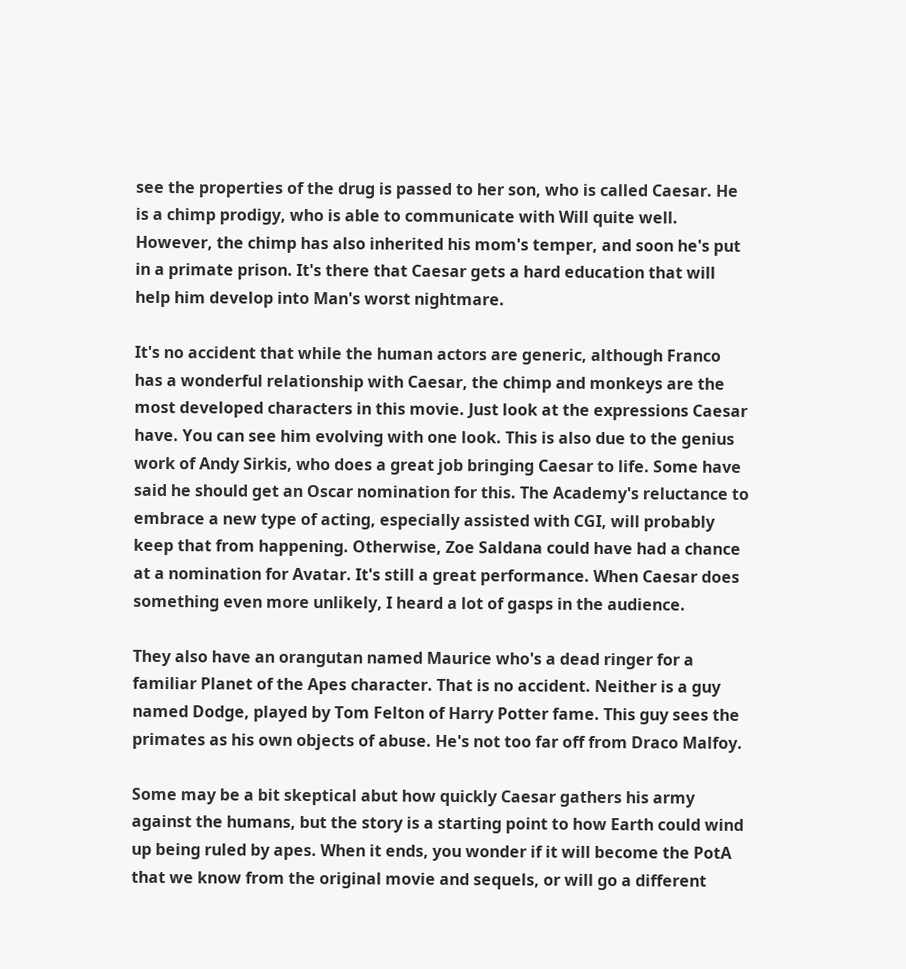see the properties of the drug is passed to her son, who is called Caesar. He is a chimp prodigy, who is able to communicate with Will quite well. However, the chimp has also inherited his mom's temper, and soon he's put in a primate prison. It's there that Caesar gets a hard education that will help him develop into Man's worst nightmare.

It's no accident that while the human actors are generic, although Franco has a wonderful relationship with Caesar, the chimp and monkeys are the most developed characters in this movie. Just look at the expressions Caesar have. You can see him evolving with one look. This is also due to the genius work of Andy Sirkis, who does a great job bringing Caesar to life. Some have said he should get an Oscar nomination for this. The Academy's reluctance to embrace a new type of acting, especially assisted with CGI, will probably keep that from happening. Otherwise, Zoe Saldana could have had a chance at a nomination for Avatar. It's still a great performance. When Caesar does something even more unlikely, I heard a lot of gasps in the audience.

They also have an orangutan named Maurice who's a dead ringer for a familiar Planet of the Apes character. That is no accident. Neither is a guy named Dodge, played by Tom Felton of Harry Potter fame. This guy sees the primates as his own objects of abuse. He's not too far off from Draco Malfoy.

Some may be a bit skeptical abut how quickly Caesar gathers his army against the humans, but the story is a starting point to how Earth could wind up being ruled by apes. When it ends, you wonder if it will become the PotA that we know from the original movie and sequels, or will go a different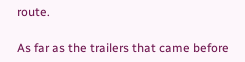route.

As far as the trailers that came before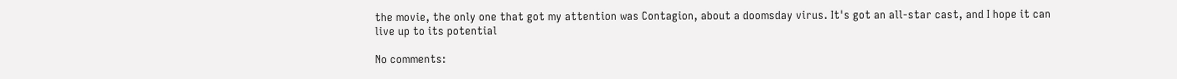the movie, the only one that got my attention was Contagion, about a doomsday virus. It's got an all-star cast, and I hope it can live up to its potential

No comments: